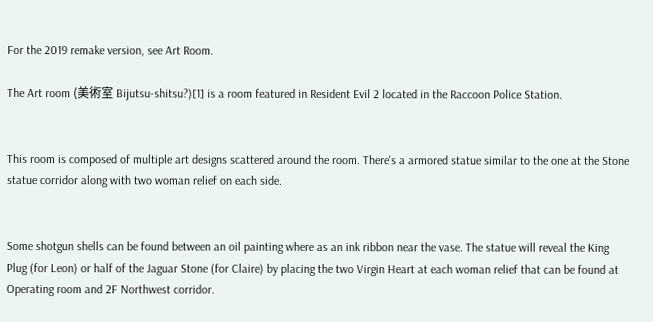For the 2019 remake version, see Art Room.

The Art room (美術室 Bijutsu-shitsu?)[1] is a room featured in Resident Evil 2 located in the Raccoon Police Station.


This room is composed of multiple art designs scattered around the room. There's a armored statue similar to the one at the Stone statue corridor along with two woman relief on each side.


Some shotgun shells can be found between an oil painting where as an ink ribbon near the vase. The statue will reveal the King Plug (for Leon) or half of the Jaguar Stone (for Claire) by placing the two Virgin Heart at each woman relief that can be found at Operating room and 2F Northwest corridor.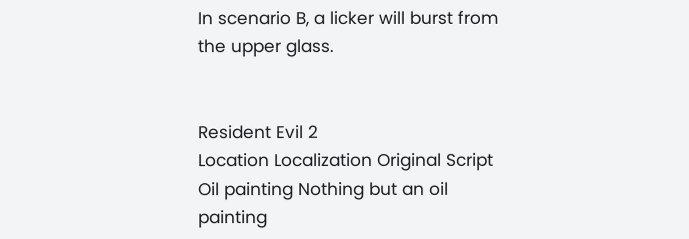In scenario B, a licker will burst from the upper glass.


Resident Evil 2
Location Localization Original Script
Oil painting Nothing but an oil painting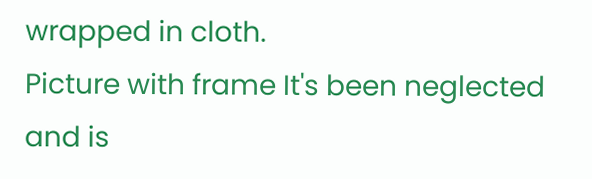wrapped in cloth.
Picture with frame It's been neglected and is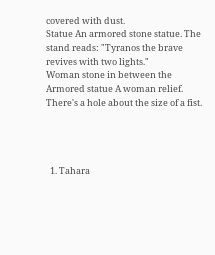covered with dust.
Statue An armored stone statue. The stand reads: "Tyranos the brave revives with two lights."
Woman stone in between the Armored statue A woman relief. There's a hole about the size of a fist.




  1. Tahara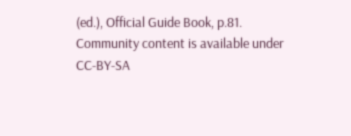(ed.), Official Guide Book, p.81.
Community content is available under CC-BY-SA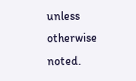unless otherwise noted.